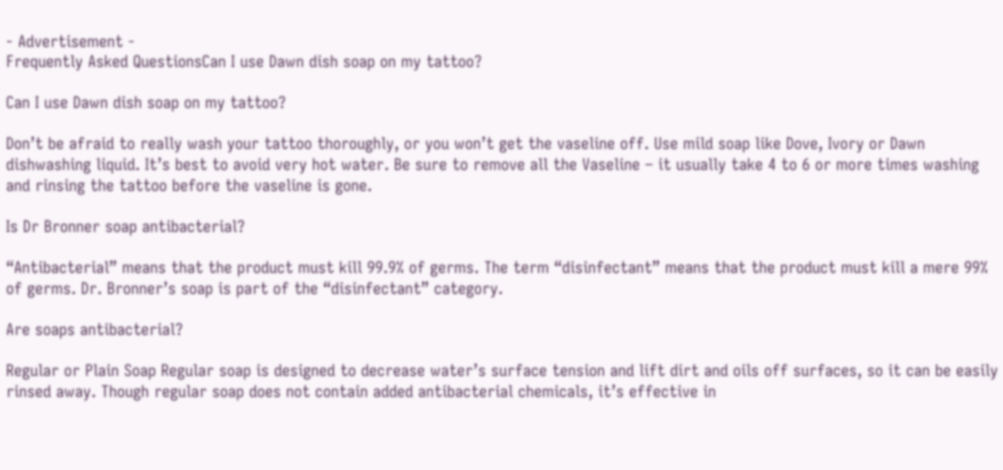- Advertisement -
Frequently Asked QuestionsCan I use Dawn dish soap on my tattoo?

Can I use Dawn dish soap on my tattoo?

Don’t be afraid to really wash your tattoo thoroughly, or you won’t get the vaseline off. Use mild soap like Dove, Ivory or Dawn dishwashing liquid. It’s best to avoid very hot water. Be sure to remove all the Vaseline – it usually take 4 to 6 or more times washing and rinsing the tattoo before the vaseline is gone.

Is Dr Bronner soap antibacterial?

“Antibacterial” means that the product must kill 99.9% of germs. The term “disinfectant” means that the product must kill a mere 99% of germs. Dr. Bronner’s soap is part of the “disinfectant” category.

Are soaps antibacterial?

Regular or Plain Soap Regular soap is designed to decrease water’s surface tension and lift dirt and oils off surfaces, so it can be easily rinsed away. Though regular soap does not contain added antibacterial chemicals, it’s effective in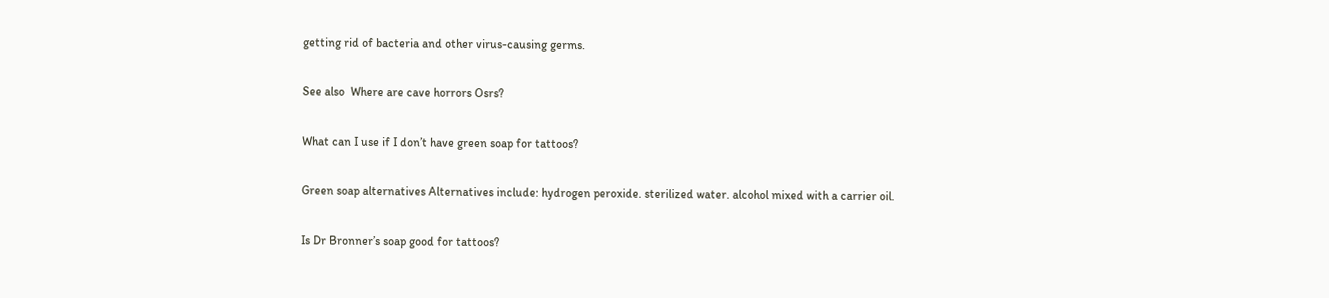getting rid of bacteria and other virus-causing germs.

See also  Where are cave horrors Osrs?

What can I use if I don’t have green soap for tattoos?

Green soap alternatives Alternatives include: hydrogen peroxide. sterilized water. alcohol mixed with a carrier oil.

Is Dr Bronner’s soap good for tattoos?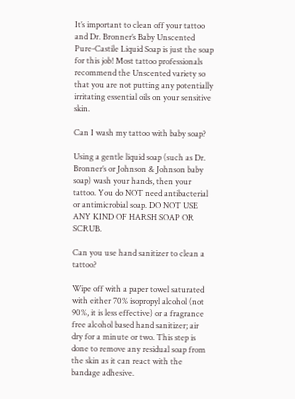It’s important to clean off your tattoo and Dr. Bronner’s Baby Unscented Pure-Castile Liquid Soap is just the soap for this job! Most tattoo professionals recommend the Unscented variety so that you are not putting any potentially irritating essential oils on your sensitive skin.

Can I wash my tattoo with baby soap?

Using a gentle liquid soap (such as Dr. Bronner’s or Johnson & Johnson baby soap) wash your hands, then your tattoo. You do NOT need antibacterial or antimicrobial soap. DO NOT USE ANY KIND OF HARSH SOAP OR SCRUB.

Can you use hand sanitizer to clean a tattoo?

Wipe off with a paper towel saturated with either 70% isopropyl alcohol (not 90%, it is less effective) or a fragrance free alcohol based hand sanitizer; air dry for a minute or two. This step is done to remove any residual soap from the skin as it can react with the bandage adhesive.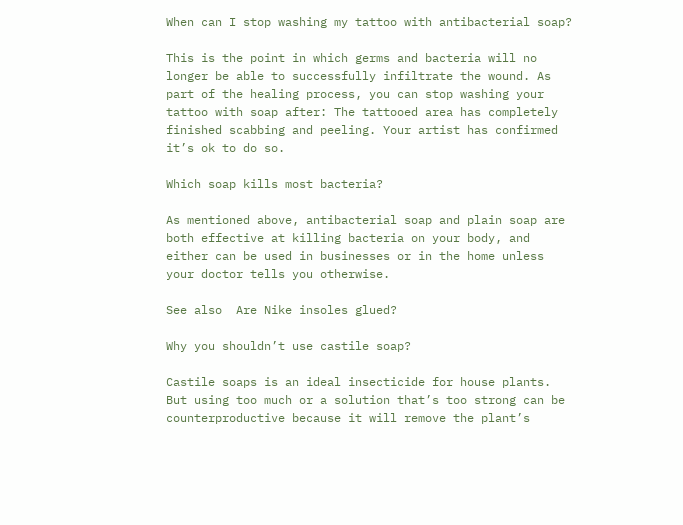When can I stop washing my tattoo with antibacterial soap?

This is the point in which germs and bacteria will no longer be able to successfully infiltrate the wound. As part of the healing process, you can stop washing your tattoo with soap after: The tattooed area has completely finished scabbing and peeling. Your artist has confirmed it’s ok to do so.

Which soap kills most bacteria?

As mentioned above, antibacterial soap and plain soap are both effective at killing bacteria on your body, and either can be used in businesses or in the home unless your doctor tells you otherwise.

See also  Are Nike insoles glued?

Why you shouldn’t use castile soap?

Castile soaps is an ideal insecticide for house plants. But using too much or a solution that’s too strong can be counterproductive because it will remove the plant’s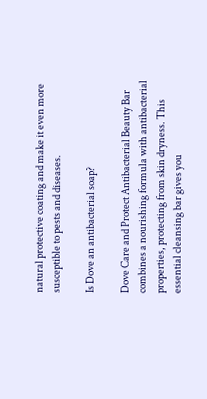natural protective coating and make it even more susceptible to pests and diseases.

Is Dove an antibacterial soap?

Dove Care and Protect Antibacterial Beauty Bar combines a nourishing formula with antibacterial properties, protecting from skin dryness. This essential cleansing bar gives you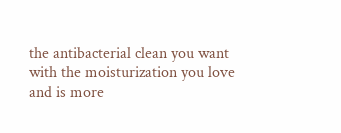the antibacterial clean you want with the moisturization you love and is more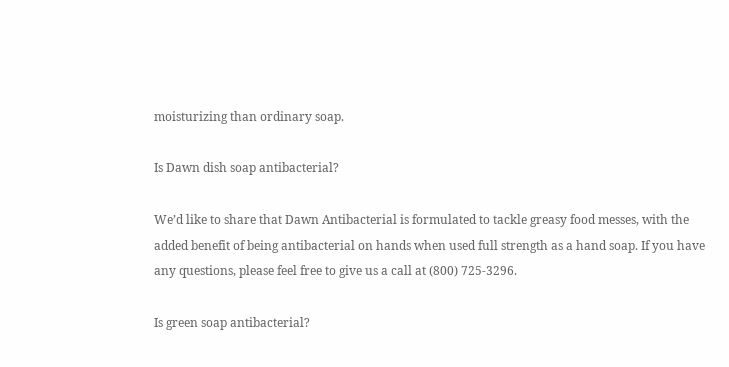moisturizing than ordinary soap.

Is Dawn dish soap antibacterial?

We’d like to share that Dawn Antibacterial is formulated to tackle greasy food messes, with the added benefit of being antibacterial on hands when used full strength as a hand soap. If you have any questions, please feel free to give us a call at (800) 725-3296.

Is green soap antibacterial?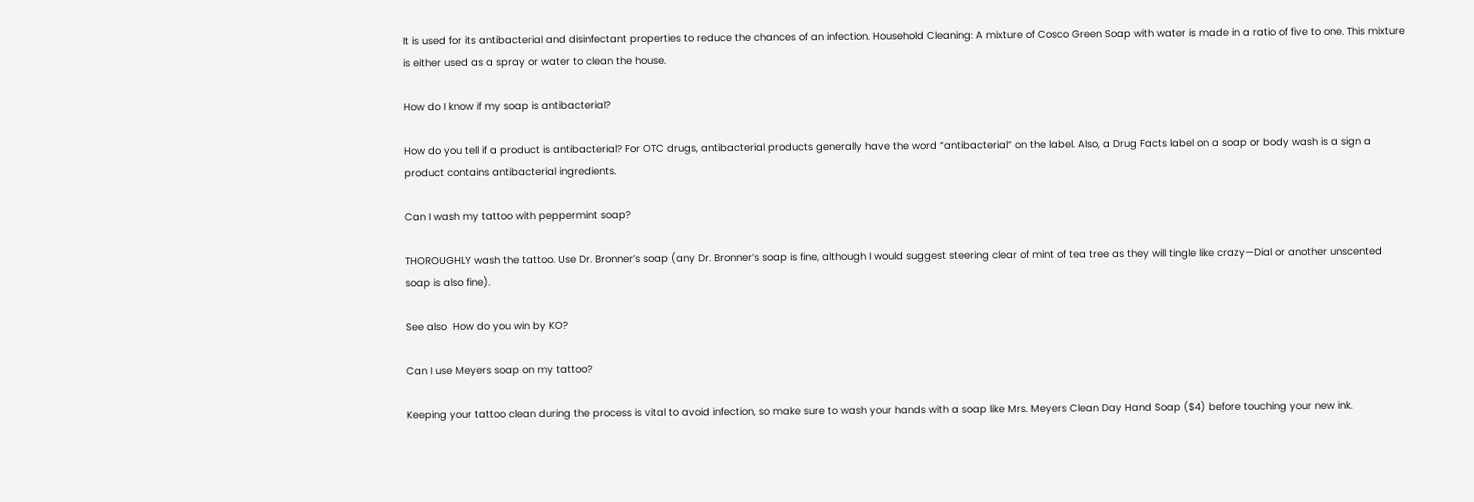It is used for its antibacterial and disinfectant properties to reduce the chances of an infection. Household Cleaning: A mixture of Cosco Green Soap with water is made in a ratio of five to one. This mixture is either used as a spray or water to clean the house.

How do I know if my soap is antibacterial?

How do you tell if a product is antibacterial? For OTC drugs, antibacterial products generally have the word “antibacterial” on the label. Also, a Drug Facts label on a soap or body wash is a sign a product contains antibacterial ingredients.

Can I wash my tattoo with peppermint soap?

THOROUGHLY wash the tattoo. Use Dr. Bronner’s soap (any Dr. Bronner’s soap is fine, although I would suggest steering clear of mint of tea tree as they will tingle like crazy—Dial or another unscented soap is also fine).

See also  How do you win by KO?

Can I use Meyers soap on my tattoo?

Keeping your tattoo clean during the process is vital to avoid infection, so make sure to wash your hands with a soap like Mrs. Meyers Clean Day Hand Soap ($4) before touching your new ink.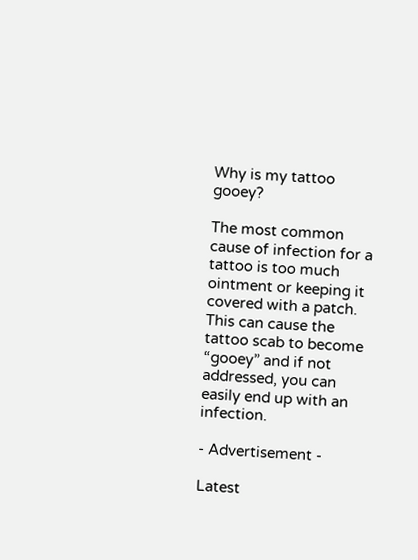Why is my tattoo gooey?

The most common cause of infection for a tattoo is too much ointment or keeping it covered with a patch. This can cause the tattoo scab to become “gooey” and if not addressed, you can easily end up with an infection.

- Advertisement -

Latest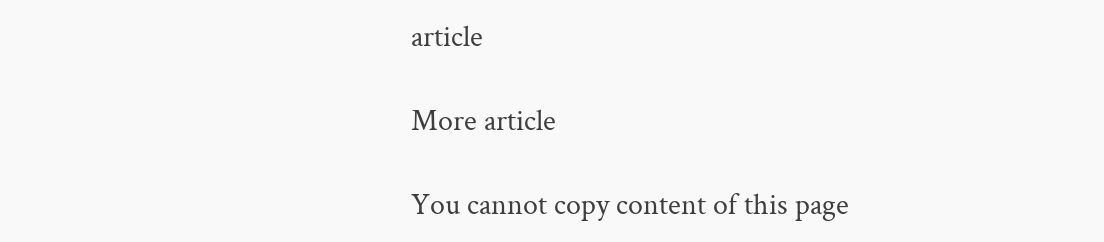article

More article

You cannot copy content of this page